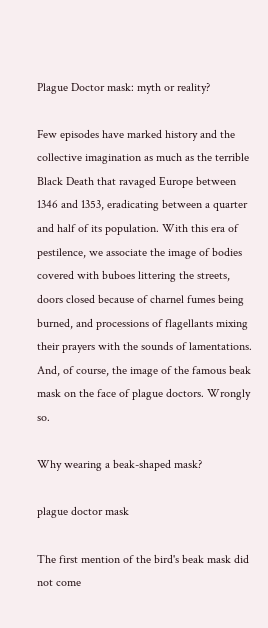Plague Doctor mask: myth or reality?

Few episodes have marked history and the collective imagination as much as the terrible Black Death that ravaged Europe between 1346 and 1353, eradicating between a quarter and half of its population. With this era of pestilence, we associate the image of bodies covered with buboes littering the streets, doors closed because of charnel fumes being burned, and processions of flagellants mixing their prayers with the sounds of lamentations. And, of course, the image of the famous beak mask on the face of plague doctors. Wrongly so.

Why wearing a beak-shaped mask?

plague doctor mask

The first mention of the bird's beak mask did not come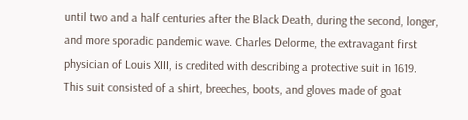until two and a half centuries after the Black Death, during the second, longer, and more sporadic pandemic wave. Charles Delorme, the extravagant first physician of Louis XIII, is credited with describing a protective suit in 1619. This suit consisted of a shirt, breeches, boots, and gloves made of goat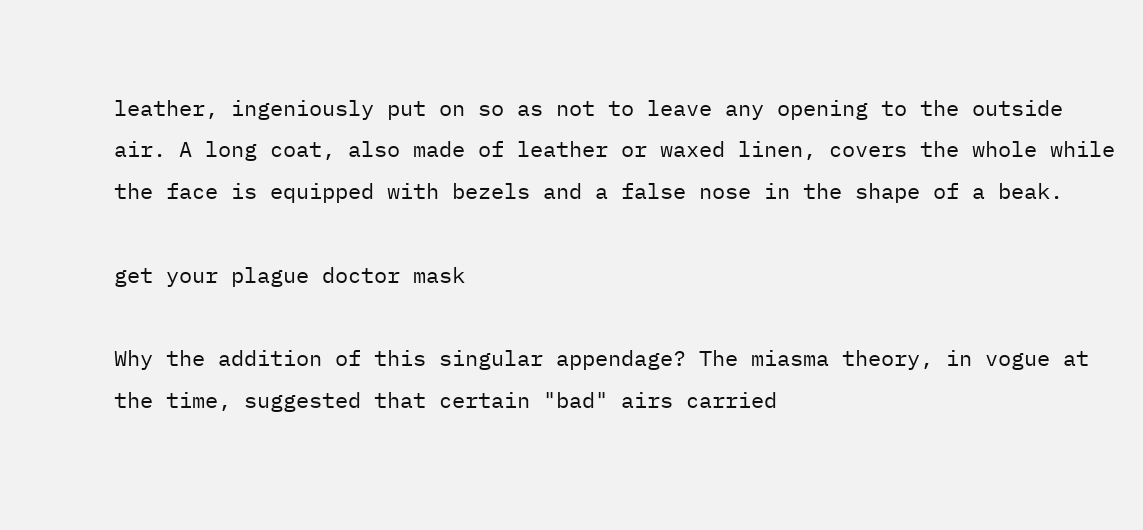leather, ingeniously put on so as not to leave any opening to the outside air. A long coat, also made of leather or waxed linen, covers the whole while the face is equipped with bezels and a false nose in the shape of a beak.

get your plague doctor mask

Why the addition of this singular appendage? The miasma theory, in vogue at the time, suggested that certain "bad" airs carried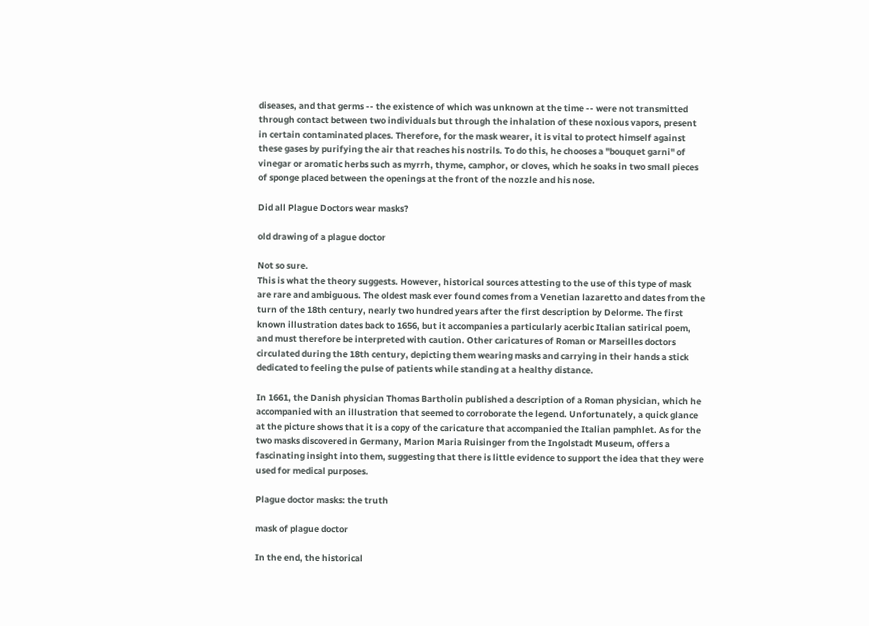diseases, and that germs -- the existence of which was unknown at the time -- were not transmitted through contact between two individuals but through the inhalation of these noxious vapors, present in certain contaminated places. Therefore, for the mask wearer, it is vital to protect himself against these gases by purifying the air that reaches his nostrils. To do this, he chooses a "bouquet garni" of vinegar or aromatic herbs such as myrrh, thyme, camphor, or cloves, which he soaks in two small pieces of sponge placed between the openings at the front of the nozzle and his nose.

Did all Plague Doctors wear masks?

old drawing of a plague doctor

Not so sure.
This is what the theory suggests. However, historical sources attesting to the use of this type of mask are rare and ambiguous. The oldest mask ever found comes from a Venetian lazaretto and dates from the turn of the 18th century, nearly two hundred years after the first description by Delorme. The first known illustration dates back to 1656, but it accompanies a particularly acerbic Italian satirical poem, and must therefore be interpreted with caution. Other caricatures of Roman or Marseilles doctors circulated during the 18th century, depicting them wearing masks and carrying in their hands a stick dedicated to feeling the pulse of patients while standing at a healthy distance.

In 1661, the Danish physician Thomas Bartholin published a description of a Roman physician, which he accompanied with an illustration that seemed to corroborate the legend. Unfortunately, a quick glance at the picture shows that it is a copy of the caricature that accompanied the Italian pamphlet. As for the two masks discovered in Germany, Marion Maria Ruisinger from the Ingolstadt Museum, offers a fascinating insight into them, suggesting that there is little evidence to support the idea that they were used for medical purposes.

Plague doctor masks: the truth

mask of plague doctor

In the end, the historical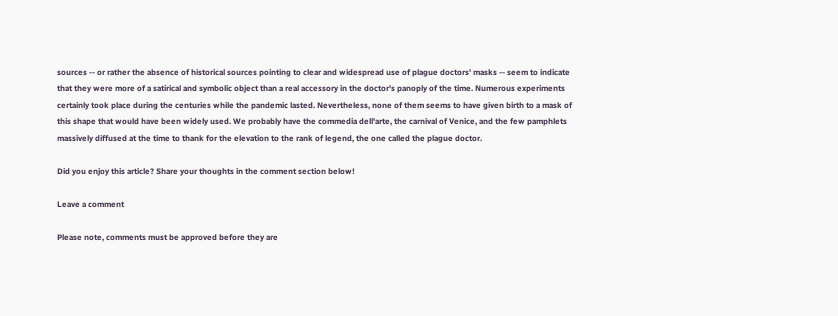sources -- or rather the absence of historical sources pointing to clear and widespread use of plague doctors' masks -- seem to indicate that they were more of a satirical and symbolic object than a real accessory in the doctor's panoply of the time. Numerous experiments certainly took place during the centuries while the pandemic lasted. Nevertheless, none of them seems to have given birth to a mask of this shape that would have been widely used. We probably have the commedia dell'arte, the carnival of Venice, and the few pamphlets massively diffused at the time to thank for the elevation to the rank of legend, the one called the plague doctor.

Did you enjoy this article? Share your thoughts in the comment section below!

Leave a comment

Please note, comments must be approved before they are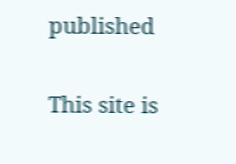published

This site is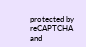protected by reCAPTCHA and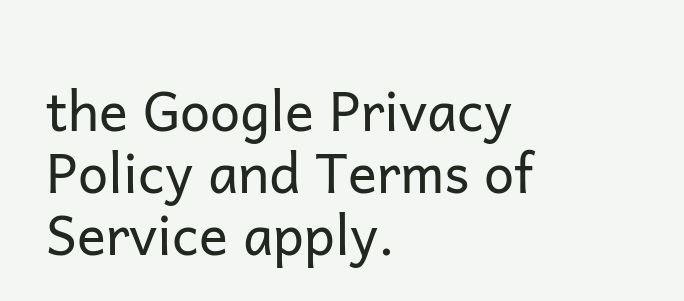the Google Privacy Policy and Terms of Service apply.